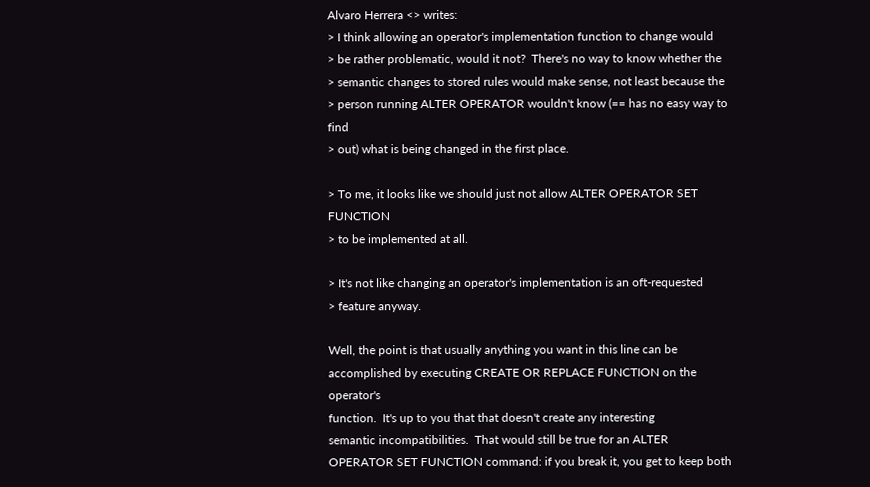Alvaro Herrera <> writes:
> I think allowing an operator's implementation function to change would
> be rather problematic, would it not?  There's no way to know whether the
> semantic changes to stored rules would make sense, not least because the
> person running ALTER OPERATOR wouldn't know (== has no easy way to find
> out) what is being changed in the first place.

> To me, it looks like we should just not allow ALTER OPERATOR SET FUNCTION
> to be implemented at all.

> It's not like changing an operator's implementation is an oft-requested
> feature anyway.

Well, the point is that usually anything you want in this line can be
accomplished by executing CREATE OR REPLACE FUNCTION on the operator's
function.  It's up to you that that doesn't create any interesting
semantic incompatibilities.  That would still be true for an ALTER
OPERATOR SET FUNCTION command: if you break it, you get to keep both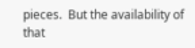pieces.  But the availability of that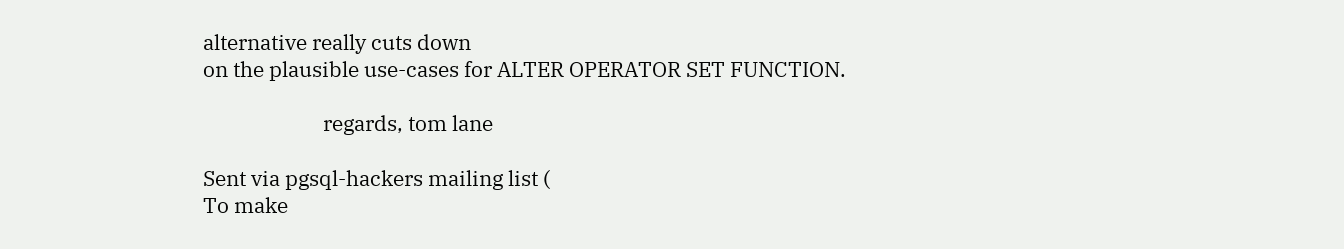alternative really cuts down
on the plausible use-cases for ALTER OPERATOR SET FUNCTION.

                        regards, tom lane

Sent via pgsql-hackers mailing list (
To make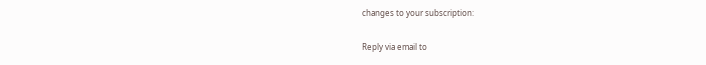changes to your subscription:

Reply via email to